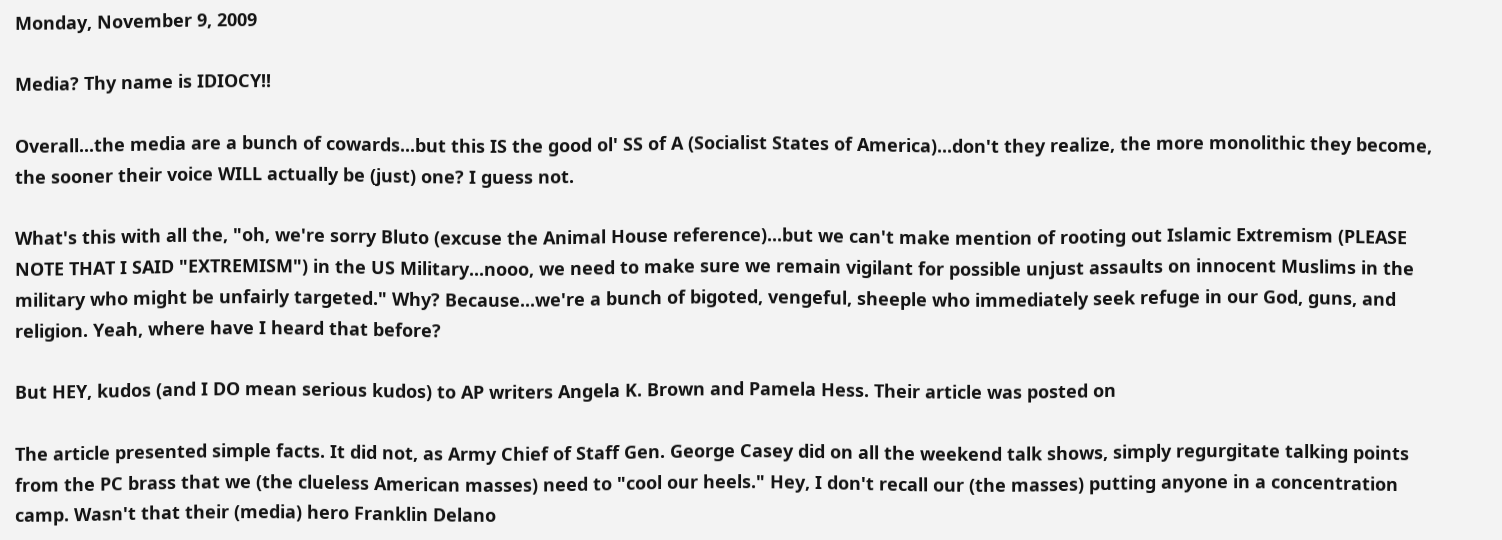Monday, November 9, 2009

Media? Thy name is IDIOCY!!

Overall...the media are a bunch of cowards...but this IS the good ol' SS of A (Socialist States of America)...don't they realize, the more monolithic they become, the sooner their voice WILL actually be (just) one? I guess not.

What's this with all the, "oh, we're sorry Bluto (excuse the Animal House reference)...but we can't make mention of rooting out Islamic Extremism (PLEASE NOTE THAT I SAID "EXTREMISM") in the US Military...nooo, we need to make sure we remain vigilant for possible unjust assaults on innocent Muslims in the military who might be unfairly targeted." Why? Because...we're a bunch of bigoted, vengeful, sheeple who immediately seek refuge in our God, guns, and religion. Yeah, where have I heard that before?

But HEY, kudos (and I DO mean serious kudos) to AP writers Angela K. Brown and Pamela Hess. Their article was posted on

The article presented simple facts. It did not, as Army Chief of Staff Gen. George Casey did on all the weekend talk shows, simply regurgitate talking points from the PC brass that we (the clueless American masses) need to "cool our heels." Hey, I don't recall our (the masses) putting anyone in a concentration camp. Wasn't that their (media) hero Franklin Delano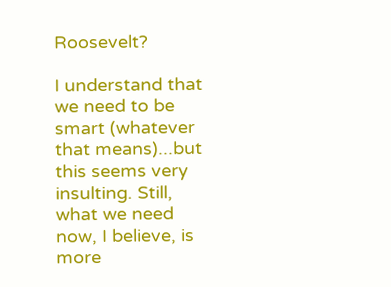Roosevelt?

I understand that we need to be smart (whatever that means)...but this seems very insulting. Still, what we need now, I believe, is more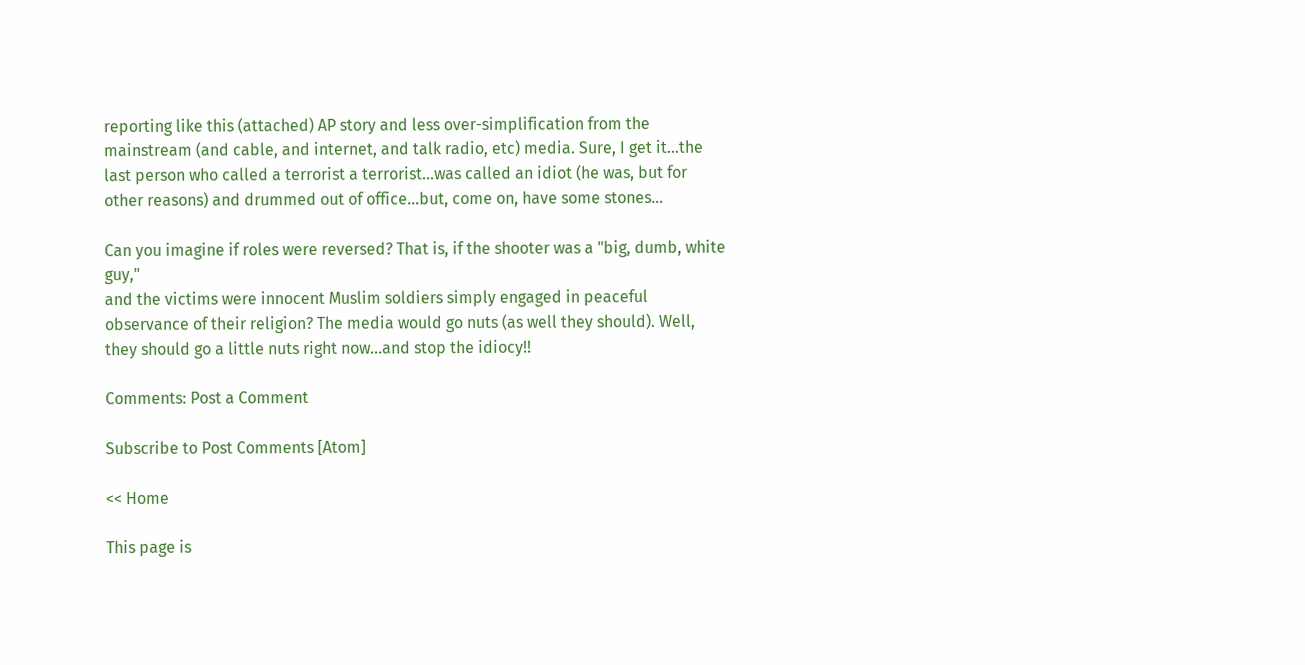reporting like this (attached) AP story and less over-simplification from the mainstream (and cable, and internet, and talk radio, etc) media. Sure, I get it...the last person who called a terrorist a terrorist...was called an idiot (he was, but for other reasons) and drummed out of office...but, come on, have some stones...

Can you imagine if roles were reversed? That is, if the shooter was a "big, dumb, white guy,"
and the victims were innocent Muslim soldiers simply engaged in peaceful observance of their religion? The media would go nuts (as well they should). Well, they should go a little nuts right now...and stop the idiocy!!

Comments: Post a Comment

Subscribe to Post Comments [Atom]

<< Home

This page is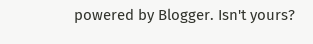powered by Blogger. Isn't yours?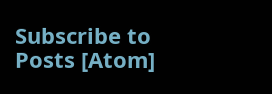Subscribe to Posts [Atom]